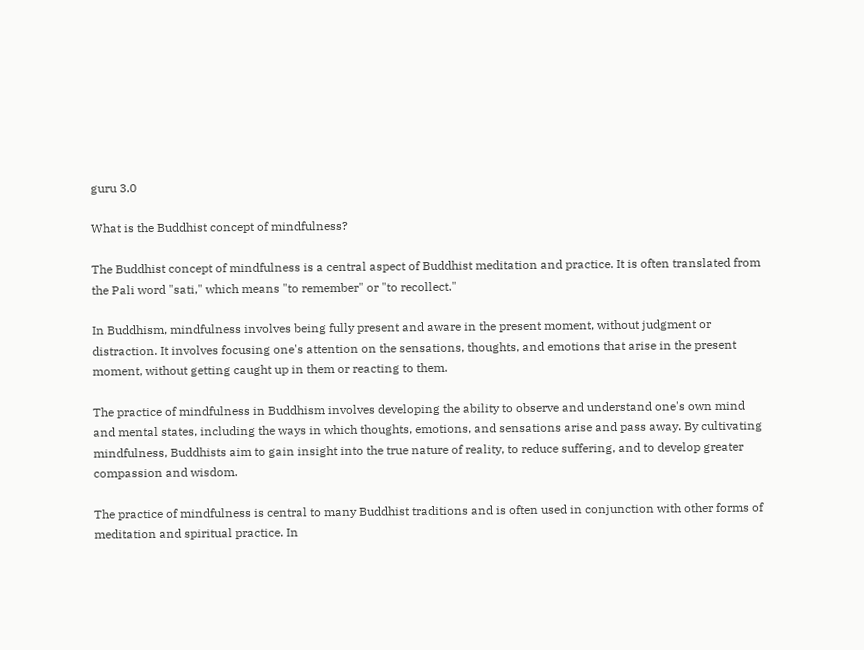guru 3.0

What is the Buddhist concept of mindfulness?

The Buddhist concept of mindfulness is a central aspect of Buddhist meditation and practice. It is often translated from the Pali word "sati," which means "to remember" or "to recollect."

In Buddhism, mindfulness involves being fully present and aware in the present moment, without judgment or distraction. It involves focusing one's attention on the sensations, thoughts, and emotions that arise in the present moment, without getting caught up in them or reacting to them.

The practice of mindfulness in Buddhism involves developing the ability to observe and understand one's own mind and mental states, including the ways in which thoughts, emotions, and sensations arise and pass away. By cultivating mindfulness, Buddhists aim to gain insight into the true nature of reality, to reduce suffering, and to develop greater compassion and wisdom.

The practice of mindfulness is central to many Buddhist traditions and is often used in conjunction with other forms of meditation and spiritual practice. In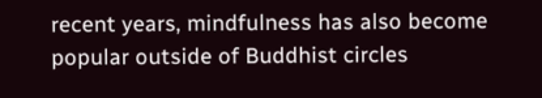recent years, mindfulness has also become popular outside of Buddhist circles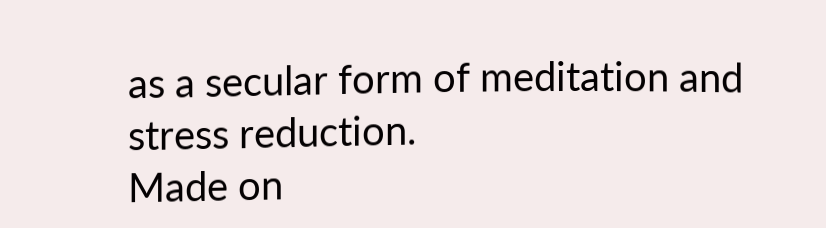as a secular form of meditation and stress reduction.
Made on